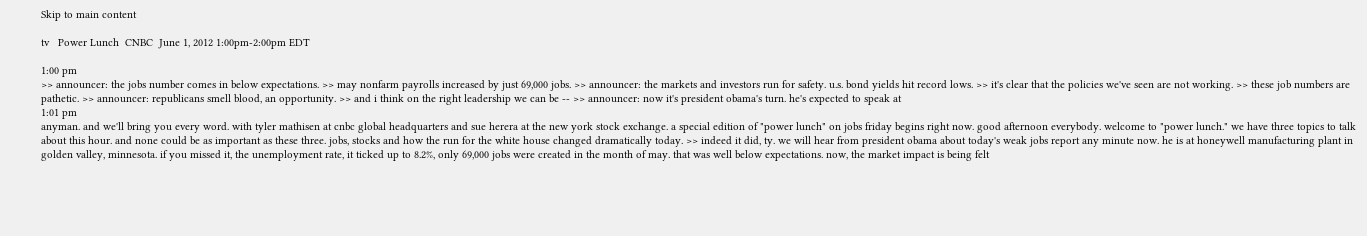Skip to main content

tv   Power Lunch  CNBC  June 1, 2012 1:00pm-2:00pm EDT

1:00 pm
>> announcer: the jobs number comes in below expectations. >> may nonfarm payrolls increased by just 69,000 jobs. >> announcer: the markets and investors run for safety. u.s. bond yields hit record lows. >> it's clear that the policies we've seen are not working. >> these job numbers are pathetic. >> announcer: republicans smell blood, an opportunity. >> and i think on the right leadership we can be -- >> announcer: now it's president obama's turn. he's expected to speak at
1:01 pm
anyman. and we'll bring you every word. with tyler mathisen at cnbc global headquarters and sue herera at the new york stock exchange. a special edition of "power lunch" on jobs friday begins right now. good afternoon everybody. welcome to "power lunch." we have three topics to talk about this hour. and none could be as important as these three. jobs, stocks and how the run for the white house changed dramatically today. >> indeed it did, ty. we will hear from president obama about today's weak jobs report any minute now. he is at honeywell manufacturing plant in golden valley, minnesota. if you missed it, the unemployment rate, it ticked up to 8.2%, only 69,000 jobs were created in the month of may. that was well below expectations. now, the market impact is being felt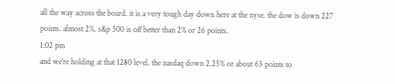all the way across the board. it is a very tough day down here at the nyse. the dow is down 227 points. almost 2%. s&p 500 is off better than 2% or 26 points.
1:02 pm
and we're holding at that 1280 level. the nasdaq down 2.25% or about 63 points to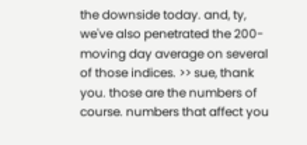the downside today. and, ty, we've also penetrated the 200-moving day average on several of those indices. >> sue, thank you. those are the numbers of course. numbers that affect you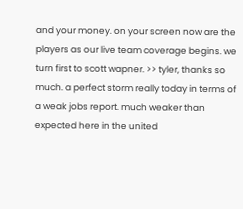and your money. on your screen now are the players as our live team coverage begins. we turn first to scott wapner. >> tyler, thanks so much. a perfect storm really today in terms of a weak jobs report. much weaker than expected here in the united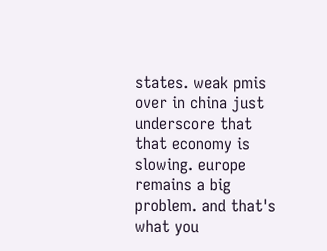states. weak pmis over in china just underscore that that economy is slowing. europe remains a big problem. and that's what you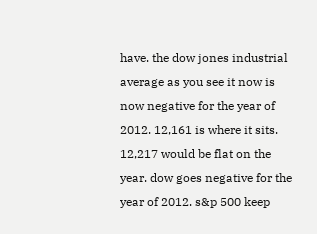have. the dow jones industrial average as you see it now is now negative for the year of 2012. 12,161 is where it sits. 12,217 would be flat on the year. dow goes negative for the year of 2012. s&p 500 keep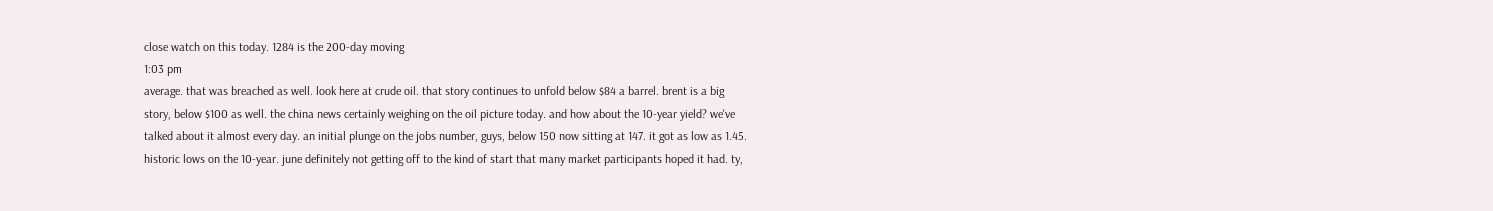close watch on this today. 1284 is the 200-day moving
1:03 pm
average. that was breached as well. look here at crude oil. that story continues to unfold below $84 a barrel. brent is a big story, below $100 as well. the china news certainly weighing on the oil picture today. and how about the 10-year yield? we've talked about it almost every day. an initial plunge on the jobs number, guys, below 150 now sitting at 147. it got as low as 1.45. historic lows on the 10-year. june definitely not getting off to the kind of start that many market participants hoped it had. ty,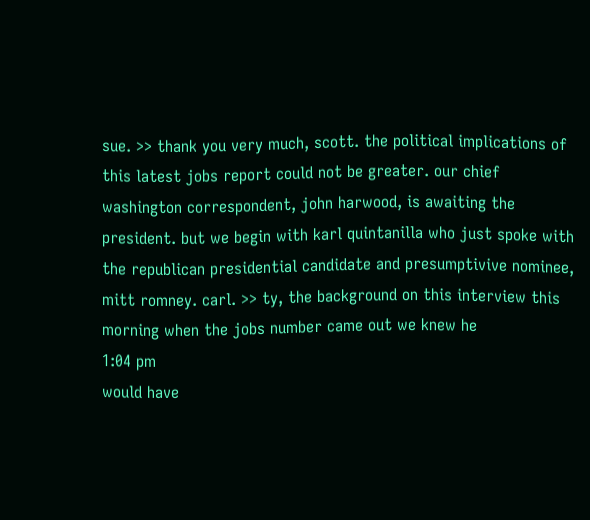sue. >> thank you very much, scott. the political implications of this latest jobs report could not be greater. our chief washington correspondent, john harwood, is awaiting the president. but we begin with karl quintanilla who just spoke with the republican presidential candidate and presumptivive nominee, mitt romney. carl. >> ty, the background on this interview this morning when the jobs number came out we knew he
1:04 pm
would have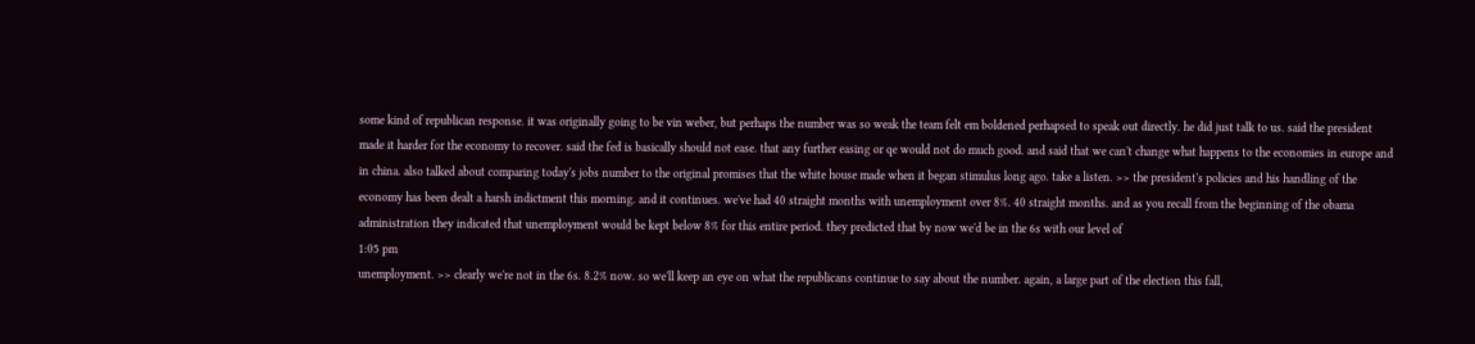some kind of republican response. it was originally going to be vin weber, but perhaps the number was so weak the team felt em boldened perhapsed to speak out directly. he did just talk to us. said the president made it harder for the economy to recover. said the fed is basically should not ease. that any further easing or qe would not do much good. and said that we can't change what happens to the economies in europe and in china. also talked about comparing today's jobs number to the original promises that the white house made when it began stimulus long ago. take a listen. >> the president's policies and his handling of the economy has been dealt a harsh indictment this morning. and it continues. we've had 40 straight months with unemployment over 8%. 40 straight months. and as you recall from the beginning of the obama administration they indicated that unemployment would be kept below 8% for this entire period. they predicted that by now we'd be in the 6s with our level of
1:05 pm
unemployment. >> clearly we're not in the 6s. 8.2% now. so we'll keep an eye on what the republicans continue to say about the number. again, a large part of the election this fall,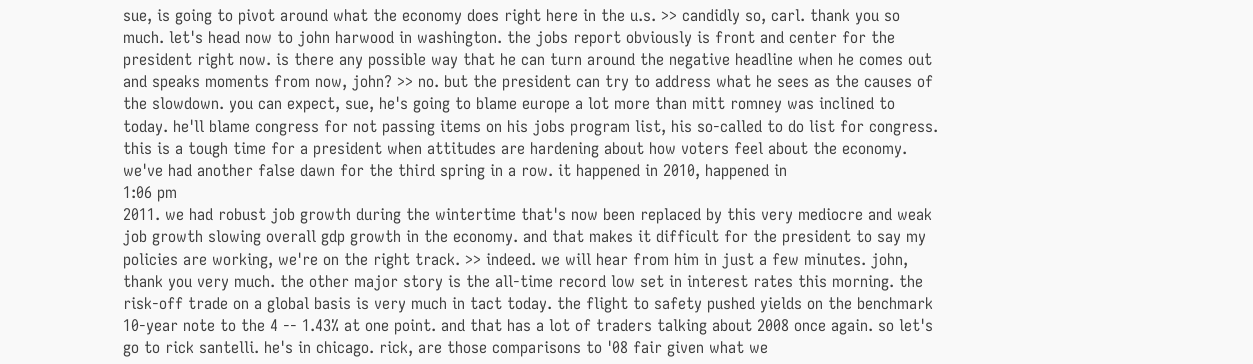sue, is going to pivot around what the economy does right here in the u.s. >> candidly so, carl. thank you so much. let's head now to john harwood in washington. the jobs report obviously is front and center for the president right now. is there any possible way that he can turn around the negative headline when he comes out and speaks moments from now, john? >> no. but the president can try to address what he sees as the causes of the slowdown. you can expect, sue, he's going to blame europe a lot more than mitt romney was inclined to today. he'll blame congress for not passing items on his jobs program list, his so-called to do list for congress. this is a tough time for a president when attitudes are hardening about how voters feel about the economy. we've had another false dawn for the third spring in a row. it happened in 2010, happened in
1:06 pm
2011. we had robust job growth during the wintertime that's now been replaced by this very mediocre and weak job growth slowing overall gdp growth in the economy. and that makes it difficult for the president to say my policies are working, we're on the right track. >> indeed. we will hear from him in just a few minutes. john, thank you very much. the other major story is the all-time record low set in interest rates this morning. the risk-off trade on a global basis is very much in tact today. the flight to safety pushed yields on the benchmark 10-year note to the 4 -- 1.43% at one point. and that has a lot of traders talking about 2008 once again. so let's go to rick santelli. he's in chicago. rick, are those comparisons to '08 fair given what we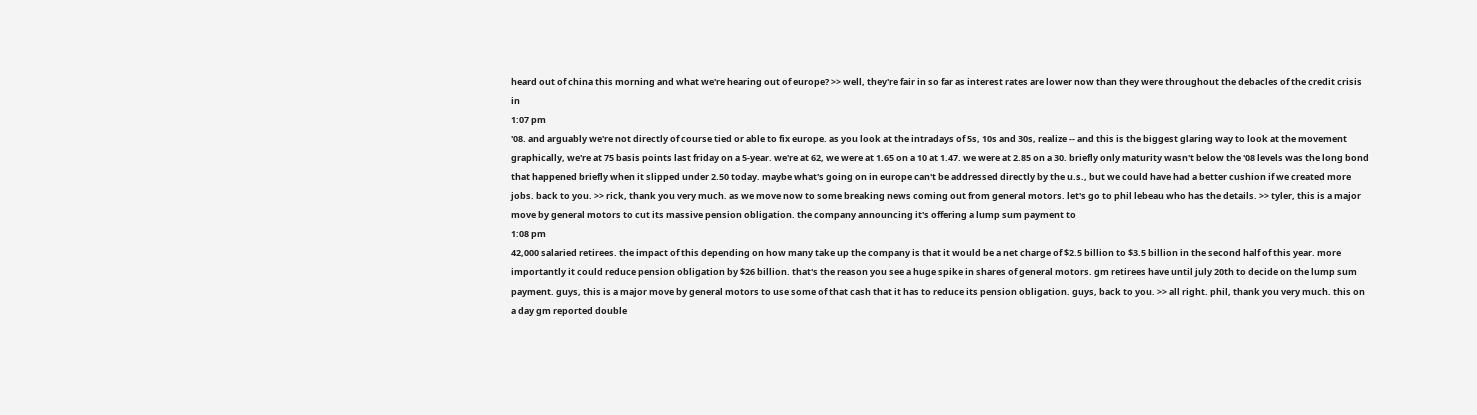heard out of china this morning and what we're hearing out of europe? >> well, they're fair in so far as interest rates are lower now than they were throughout the debacles of the credit crisis in
1:07 pm
'08. and arguably we're not directly of course tied or able to fix europe. as you look at the intradays of 5s, 10s and 30s, realize -- and this is the biggest glaring way to look at the movement graphically, we're at 75 basis points last friday on a 5-year. we're at 62, we were at 1.65 on a 10 at 1.47. we were at 2.85 on a 30. briefly only maturity wasn't below the '08 levels was the long bond that happened briefly when it slipped under 2.50 today. maybe what's going on in europe can't be addressed directly by the u.s., but we could have had a better cushion if we created more jobs. back to you. >> rick, thank you very much. as we move now to some breaking news coming out from general motors. let's go to phil lebeau who has the details. >> tyler, this is a major move by general motors to cut its massive pension obligation. the company announcing it's offering a lump sum payment to
1:08 pm
42,000 salaried retirees. the impact of this depending on how many take up the company is that it would be a net charge of $2.5 billion to $3.5 billion in the second half of this year. more importantly it could reduce pension obligation by $26 billion. that's the reason you see a huge spike in shares of general motors. gm retirees have until july 20th to decide on the lump sum payment. guys, this is a major move by general motors to use some of that cash that it has to reduce its pension obligation. guys, back to you. >> all right. phil, thank you very much. this on a day gm reported double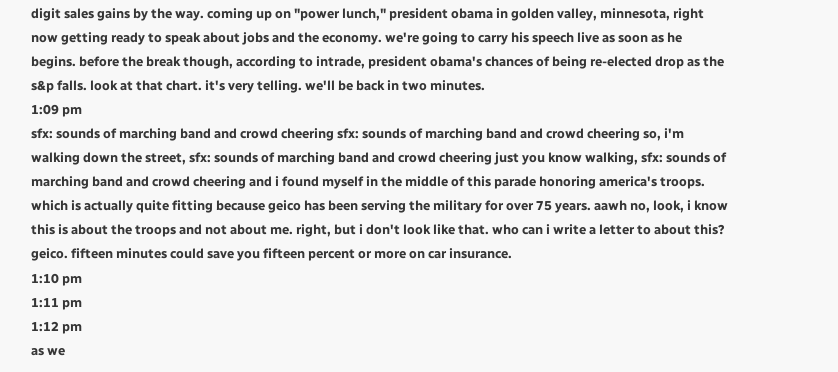digit sales gains by the way. coming up on "power lunch," president obama in golden valley, minnesota, right now getting ready to speak about jobs and the economy. we're going to carry his speech live as soon as he begins. before the break though, according to intrade, president obama's chances of being re-elected drop as the s&p falls. look at that chart. it's very telling. we'll be back in two minutes.
1:09 pm
sfx: sounds of marching band and crowd cheering sfx: sounds of marching band and crowd cheering so, i'm walking down the street, sfx: sounds of marching band and crowd cheering just you know walking, sfx: sounds of marching band and crowd cheering and i found myself in the middle of this parade honoring america's troops. which is actually quite fitting because geico has been serving the military for over 75 years. aawh no, look, i know this is about the troops and not about me. right, but i don't look like that. who can i write a letter to about this? geico. fifteen minutes could save you fifteen percent or more on car insurance.
1:10 pm
1:11 pm
1:12 pm
as we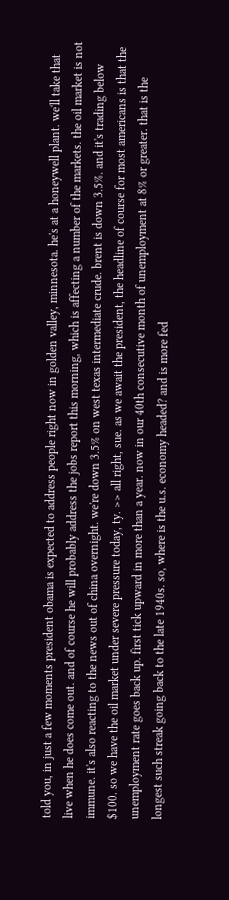told you, in just a few moments president obama is expected to address people right now in golden valley, minnesota. he's at a honeywell plant. we'll take that live when he does come out. and of course he will probably address the jobs report this morning, which is affecting a number of the markets. the oil market is not immune. it's also reacting to the news out of china overnight. we're down 3.5% on west texas intermediate crude. brent is down 3.5%. and it's trading below $100. so we have the oil market under severe pressure today, ty. >> all right, sue. as we await the president, the headline of course for most americans is that the unemployment rate goes back up. first tick upward in more than a year. now in our 40th consecutive month of unemployment at 8% or greater. that is the longest such streak going back to the late 1940s. so, where is the u.s. economy headed? and is more fed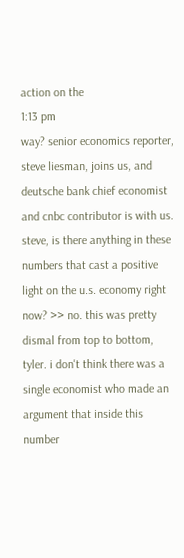action on the
1:13 pm
way? senior economics reporter, steve liesman, joins us, and deutsche bank chief economist and cnbc contributor is with us. steve, is there anything in these numbers that cast a positive light on the u.s. economy right now? >> no. this was pretty dismal from top to bottom, tyler. i don't think there was a single economist who made an argument that inside this number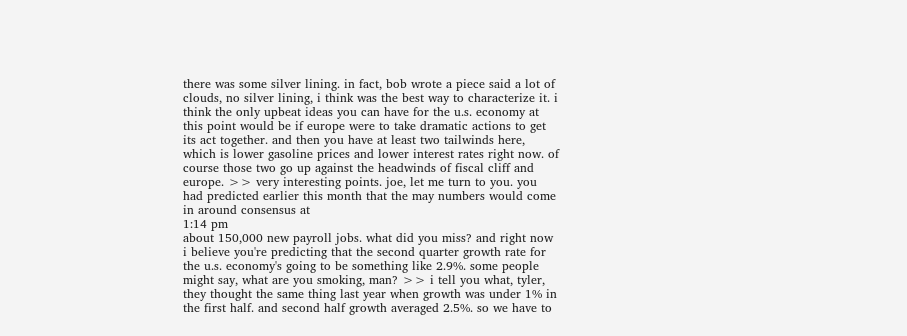there was some silver lining. in fact, bob wrote a piece said a lot of clouds, no silver lining, i think was the best way to characterize it. i think the only upbeat ideas you can have for the u.s. economy at this point would be if europe were to take dramatic actions to get its act together. and then you have at least two tailwinds here, which is lower gasoline prices and lower interest rates right now. of course those two go up against the headwinds of fiscal cliff and europe. >> very interesting points. joe, let me turn to you. you had predicted earlier this month that the may numbers would come in around consensus at
1:14 pm
about 150,000 new payroll jobs. what did you miss? and right now i believe you're predicting that the second quarter growth rate for the u.s. economy's going to be something like 2.9%. some people might say, what are you smoking, man? >> i tell you what, tyler, they thought the same thing last year when growth was under 1% in the first half. and second half growth averaged 2.5%. so we have to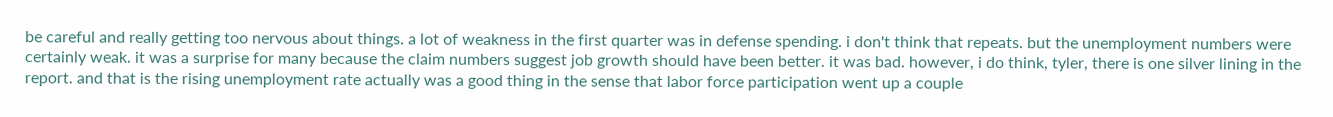be careful and really getting too nervous about things. a lot of weakness in the first quarter was in defense spending. i don't think that repeats. but the unemployment numbers were certainly weak. it was a surprise for many because the claim numbers suggest job growth should have been better. it was bad. however, i do think, tyler, there is one silver lining in the report. and that is the rising unemployment rate actually was a good thing in the sense that labor force participation went up a couple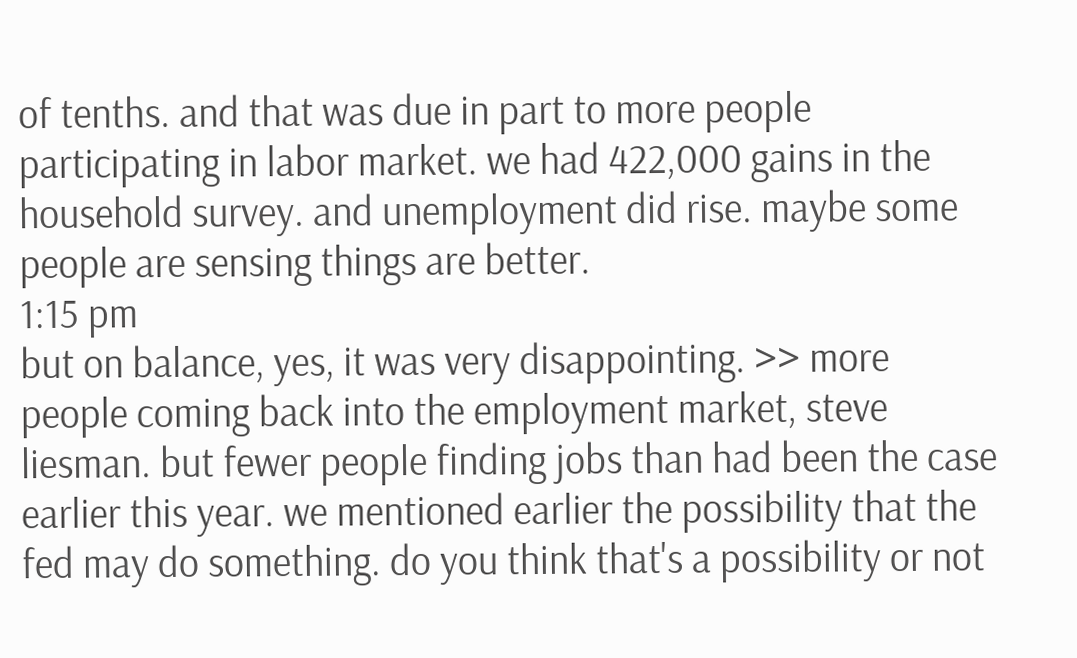of tenths. and that was due in part to more people participating in labor market. we had 422,000 gains in the household survey. and unemployment did rise. maybe some people are sensing things are better.
1:15 pm
but on balance, yes, it was very disappointing. >> more people coming back into the employment market, steve liesman. but fewer people finding jobs than had been the case earlier this year. we mentioned earlier the possibility that the fed may do something. do you think that's a possibility or not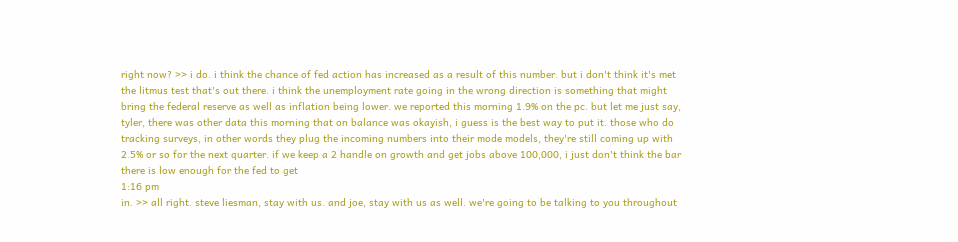right now? >> i do. i think the chance of fed action has increased as a result of this number. but i don't think it's met the litmus test that's out there. i think the unemployment rate going in the wrong direction is something that might bring the federal reserve as well as inflation being lower. we reported this morning 1.9% on the pc. but let me just say, tyler, there was other data this morning that on balance was okayish, i guess is the best way to put it. those who do tracking surveys, in other words they plug the incoming numbers into their mode models, they're still coming up with 2.5% or so for the next quarter. if we keep a 2 handle on growth and get jobs above 100,000, i just don't think the bar there is low enough for the fed to get
1:16 pm
in. >> all right. steve liesman, stay with us. and joe, stay with us as well. we're going to be talking to you throughout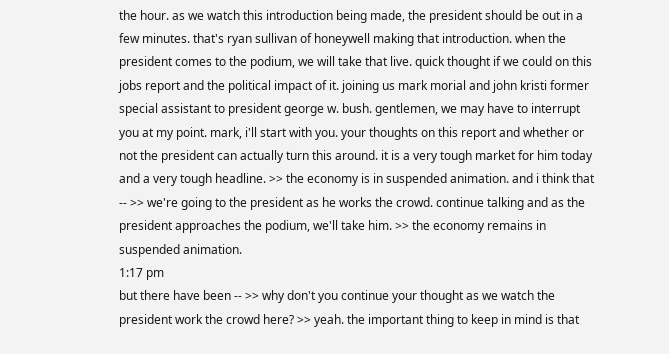the hour. as we watch this introduction being made, the president should be out in a few minutes. that's ryan sullivan of honeywell making that introduction. when the president comes to the podium, we will take that live. quick thought if we could on this jobs report and the political impact of it. joining us mark morial and john kristi former special assistant to president george w. bush. gentlemen, we may have to interrupt you at my point. mark, i'll start with you. your thoughts on this report and whether or not the president can actually turn this around. it is a very tough market for him today and a very tough headline. >> the economy is in suspended animation. and i think that -- >> we're going to the president as he works the crowd. continue talking and as the president approaches the podium, we'll take him. >> the economy remains in suspended animation.
1:17 pm
but there have been -- >> why don't you continue your thought as we watch the president work the crowd here? >> yeah. the important thing to keep in mind is that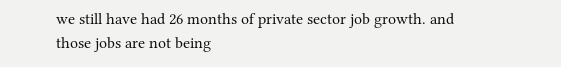we still have had 26 months of private sector job growth. and those jobs are not being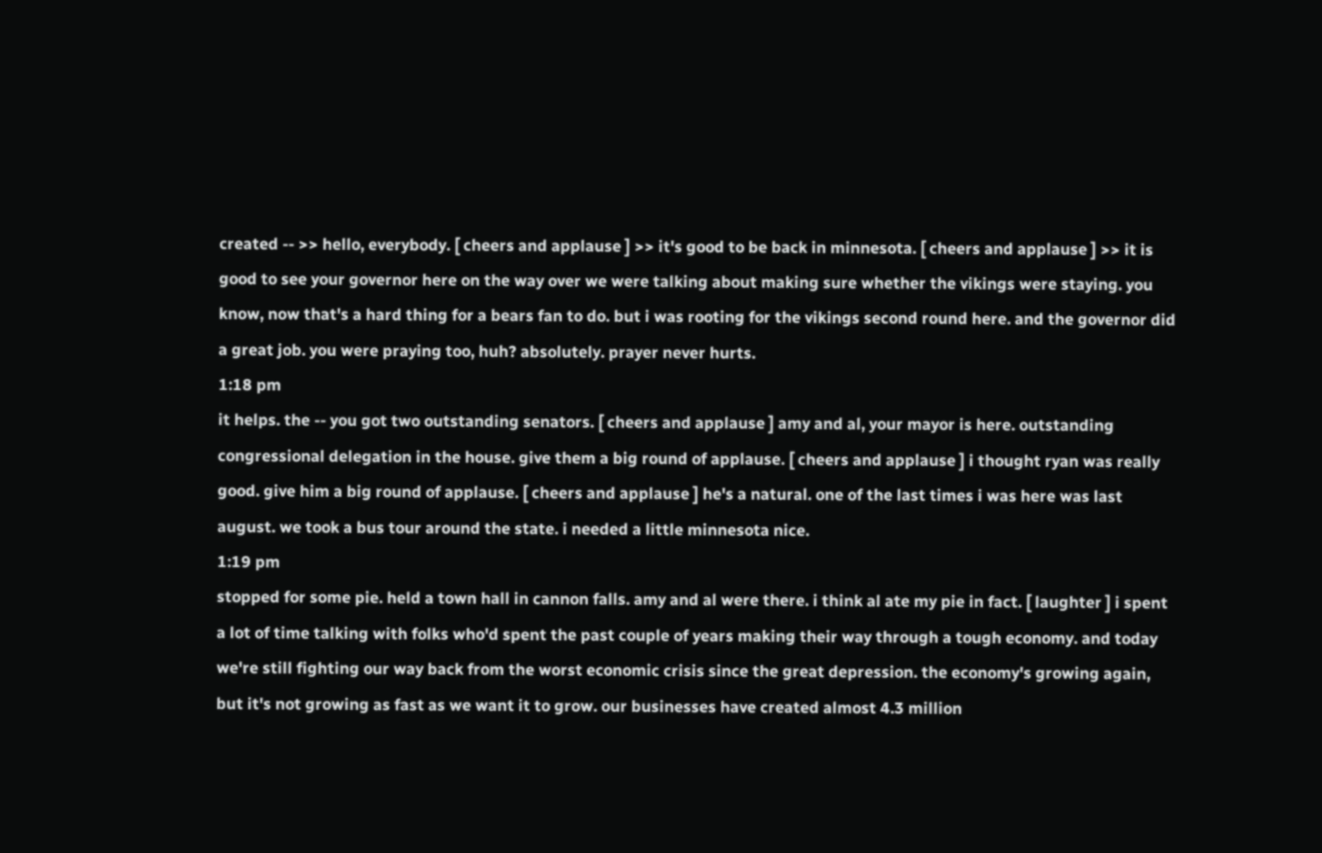created -- >> hello, everybody. [ cheers and applause ] >> it's good to be back in minnesota. [ cheers and applause ] >> it is good to see your governor here on the way over we were talking about making sure whether the vikings were staying. you know, now that's a hard thing for a bears fan to do. but i was rooting for the vikings second round here. and the governor did a great job. you were praying too, huh? absolutely. prayer never hurts.
1:18 pm
it helps. the -- you got two outstanding senators. [ cheers and applause ] amy and al, your mayor is here. outstanding congressional delegation in the house. give them a big round of applause. [ cheers and applause ] i thought ryan was really good. give him a big round of applause. [ cheers and applause ] he's a natural. one of the last times i was here was last august. we took a bus tour around the state. i needed a little minnesota nice.
1:19 pm
stopped for some pie. held a town hall in cannon falls. amy and al were there. i think al ate my pie in fact. [ laughter ] i spent a lot of time talking with folks who'd spent the past couple of years making their way through a tough economy. and today we're still fighting our way back from the worst economic crisis since the great depression. the economy's growing again, but it's not growing as fast as we want it to grow. our businesses have created almost 4.3 million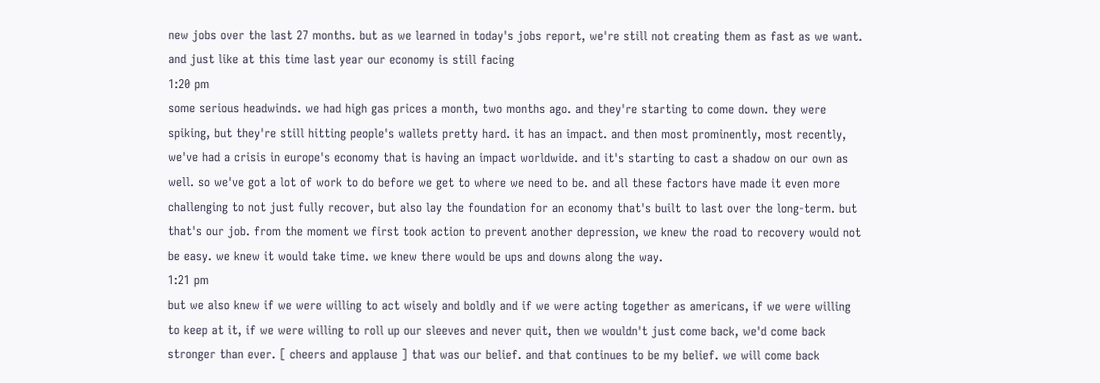new jobs over the last 27 months. but as we learned in today's jobs report, we're still not creating them as fast as we want. and just like at this time last year our economy is still facing
1:20 pm
some serious headwinds. we had high gas prices a month, two months ago. and they're starting to come down. they were spiking, but they're still hitting people's wallets pretty hard. it has an impact. and then most prominently, most recently, we've had a crisis in europe's economy that is having an impact worldwide. and it's starting to cast a shadow on our own as well. so we've got a lot of work to do before we get to where we need to be. and all these factors have made it even more challenging to not just fully recover, but also lay the foundation for an economy that's built to last over the long-term. but that's our job. from the moment we first took action to prevent another depression, we knew the road to recovery would not be easy. we knew it would take time. we knew there would be ups and downs along the way.
1:21 pm
but we also knew if we were willing to act wisely and boldly and if we were acting together as americans, if we were willing to keep at it, if we were willing to roll up our sleeves and never quit, then we wouldn't just come back, we'd come back stronger than ever. [ cheers and applause ] that was our belief. and that continues to be my belief. we will come back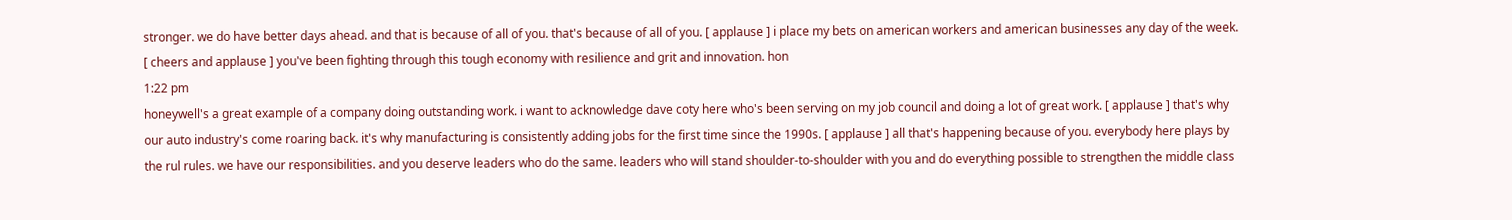stronger. we do have better days ahead. and that is because of all of you. that's because of all of you. [ applause ] i place my bets on american workers and american businesses any day of the week. [ cheers and applause ] you've been fighting through this tough economy with resilience and grit and innovation. hon
1:22 pm
honeywell's a great example of a company doing outstanding work. i want to acknowledge dave coty here who's been serving on my job council and doing a lot of great work. [ applause ] that's why our auto industry's come roaring back. it's why manufacturing is consistently adding jobs for the first time since the 1990s. [ applause ] all that's happening because of you. everybody here plays by the rul rules. we have our responsibilities. and you deserve leaders who do the same. leaders who will stand shoulder-to-shoulder with you and do everything possible to strengthen the middle class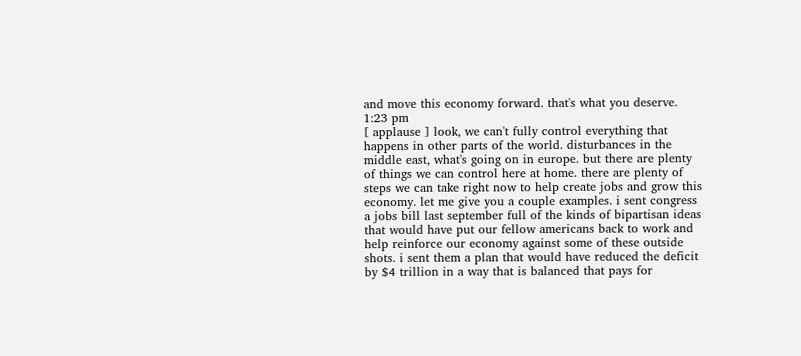and move this economy forward. that's what you deserve.
1:23 pm
[ applause ] look, we can't fully control everything that happens in other parts of the world. disturbances in the middle east, what's going on in europe. but there are plenty of things we can control here at home. there are plenty of steps we can take right now to help create jobs and grow this economy. let me give you a couple examples. i sent congress a jobs bill last september full of the kinds of bipartisan ideas that would have put our fellow americans back to work and help reinforce our economy against some of these outside shots. i sent them a plan that would have reduced the deficit by $4 trillion in a way that is balanced that pays for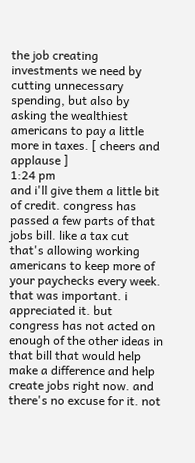the job creating investments we need by cutting unnecessary spending, but also by asking the wealthiest americans to pay a little more in taxes. [ cheers and applause ]
1:24 pm
and i'll give them a little bit of credit. congress has passed a few parts of that jobs bill. like a tax cut that's allowing working americans to keep more of your paychecks every week. that was important. i appreciated it. but congress has not acted on enough of the other ideas in that bill that would help make a difference and help create jobs right now. and there's no excuse for it. not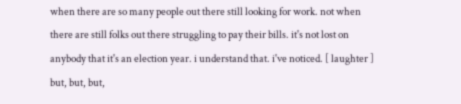when there are so many people out there still looking for work. not when there are still folks out there struggling to pay their bills. it's not lost on anybody that it's an election year. i understand that. i've noticed. [ laughter ] but, but, but,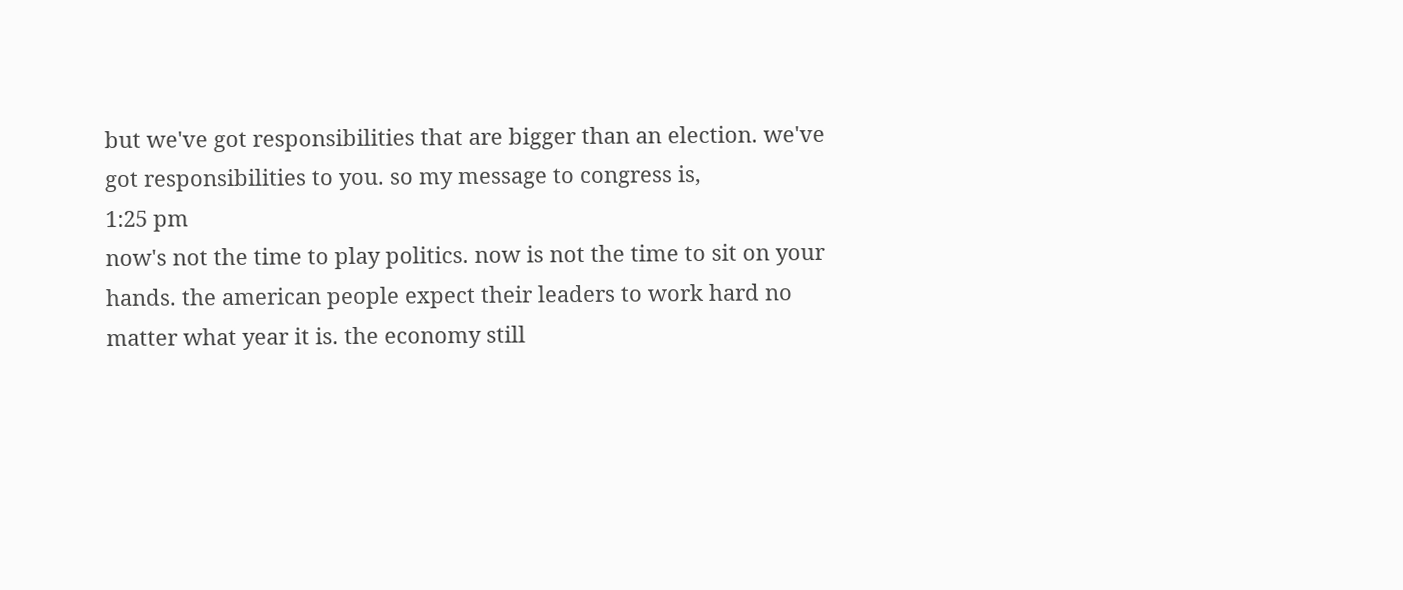but we've got responsibilities that are bigger than an election. we've got responsibilities to you. so my message to congress is,
1:25 pm
now's not the time to play politics. now is not the time to sit on your hands. the american people expect their leaders to work hard no matter what year it is. the economy still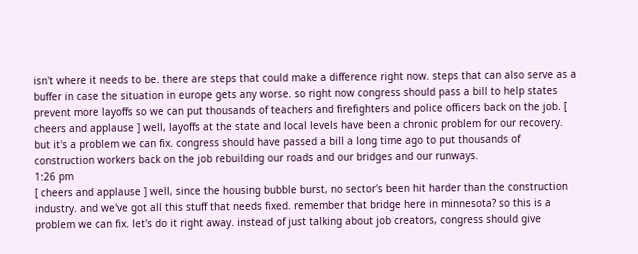isn't where it needs to be. there are steps that could make a difference right now. steps that can also serve as a buffer in case the situation in europe gets any worse. so right now congress should pass a bill to help states prevent more layoffs so we can put thousands of teachers and firefighters and police officers back on the job. [ cheers and applause ] well, layoffs at the state and local levels have been a chronic problem for our recovery. but it's a problem we can fix. congress should have passed a bill a long time ago to put thousands of construction workers back on the job rebuilding our roads and our bridges and our runways.
1:26 pm
[ cheers and applause ] well, since the housing bubble burst, no sector's been hit harder than the construction industry. and we've got all this stuff that needs fixed. remember that bridge here in minnesota? so this is a problem we can fix. let's do it right away. instead of just talking about job creators, congress should give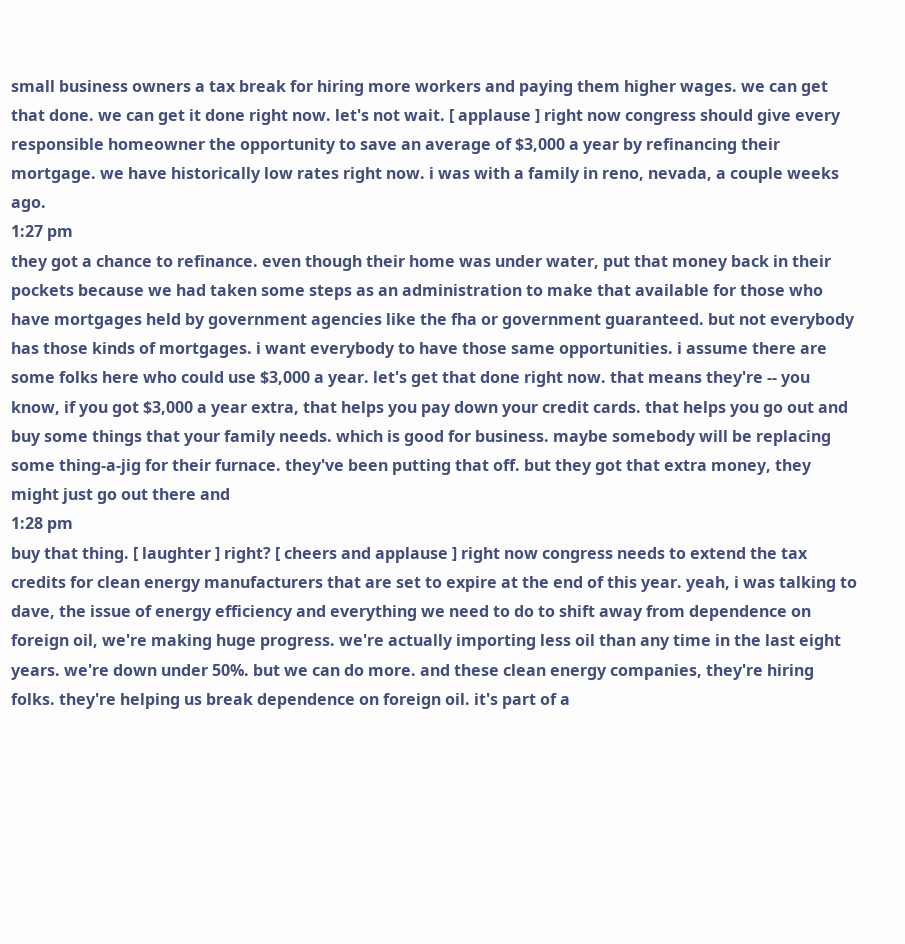small business owners a tax break for hiring more workers and paying them higher wages. we can get that done. we can get it done right now. let's not wait. [ applause ] right now congress should give every responsible homeowner the opportunity to save an average of $3,000 a year by refinancing their mortgage. we have historically low rates right now. i was with a family in reno, nevada, a couple weeks ago.
1:27 pm
they got a chance to refinance. even though their home was under water, put that money back in their pockets because we had taken some steps as an administration to make that available for those who have mortgages held by government agencies like the fha or government guaranteed. but not everybody has those kinds of mortgages. i want everybody to have those same opportunities. i assume there are some folks here who could use $3,000 a year. let's get that done right now. that means they're -- you know, if you got $3,000 a year extra, that helps you pay down your credit cards. that helps you go out and buy some things that your family needs. which is good for business. maybe somebody will be replacing some thing-a-jig for their furnace. they've been putting that off. but they got that extra money, they might just go out there and
1:28 pm
buy that thing. [ laughter ] right? [ cheers and applause ] right now congress needs to extend the tax credits for clean energy manufacturers that are set to expire at the end of this year. yeah, i was talking to dave, the issue of energy efficiency and everything we need to do to shift away from dependence on foreign oil, we're making huge progress. we're actually importing less oil than any time in the last eight years. we're down under 50%. but we can do more. and these clean energy companies, they're hiring folks. they're helping us break dependence on foreign oil. it's part of a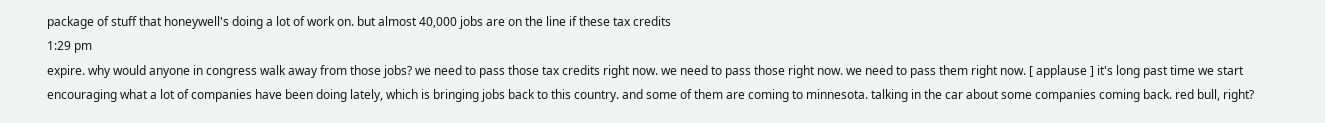package of stuff that honeywell's doing a lot of work on. but almost 40,000 jobs are on the line if these tax credits
1:29 pm
expire. why would anyone in congress walk away from those jobs? we need to pass those tax credits right now. we need to pass those right now. we need to pass them right now. [ applause ] it's long past time we start encouraging what a lot of companies have been doing lately, which is bringing jobs back to this country. and some of them are coming to minnesota. talking in the car about some companies coming back. red bull, right?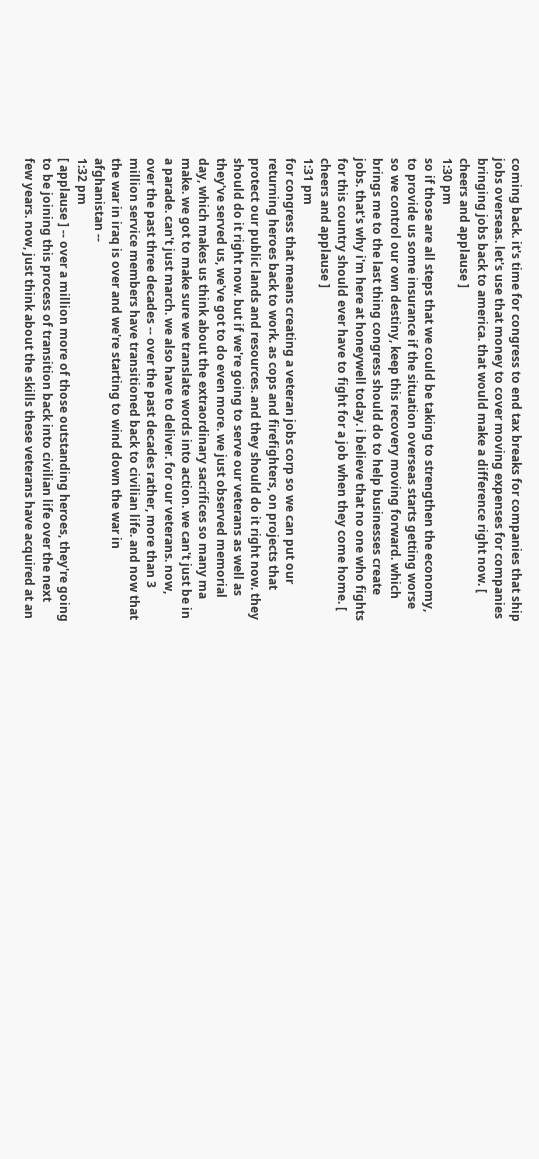coming back. it's time for congress to end tax breaks for companies that ship jobs overseas. let's use that money to cover moving expenses for companies bringing jobs back to america. that would make a difference right now. [ cheers and applause ]
1:30 pm
so if those are all steps that we could be taking to strengthen the economy, to provide us some insurance if the situation overseas starts getting worse so we control our own destiny, keep this recovery moving forward. which brings me to the last thing congress should do to help businesses create jobs. that's why i'm here at honeywell today. i believe that no one who fights for this country should ever have to fight for a job when they come home. [ cheers and applause ]
1:31 pm
for congress that means creating a veteran jobs corp so we can put our returning heroes back to work. as cops and firefighters, on projects that protect our public lands and resources. and they should do it right now. they should do it right now. but if we're going to serve our veterans as well as they've served us, we've got to do even more. we just observed memorial day, which makes us think about the extraordinary sacrifices so many ma make. we got to make sure we translate words into action. we can't just be in a parade. can't just march. we also have to deliver. for our veterans. now, over the past three decades -- over the past decades rather, more than 3 million service members have transitioned back to civilian life. and now that the war in iraq is over and we're starting to wind down the war in afghanistan --
1:32 pm
[ applause ] -- over a million more of those outstanding heroes, they're going to be joining this process of transition back into civilian life over the next few years. now, just think about the skills these veterans have acquired at an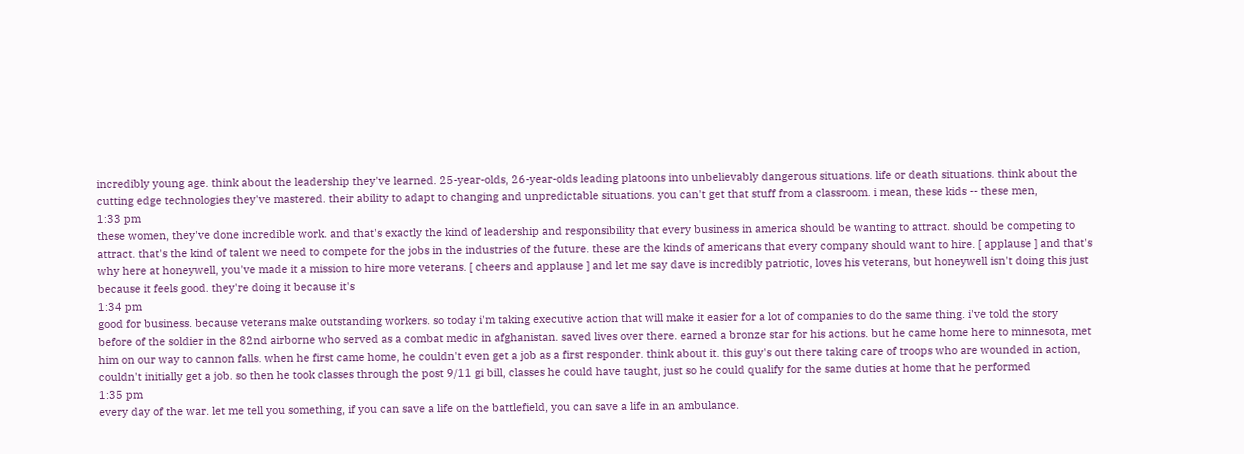incredibly young age. think about the leadership they've learned. 25-year-olds, 26-year-olds leading platoons into unbelievably dangerous situations. life or death situations. think about the cutting edge technologies they've mastered. their ability to adapt to changing and unpredictable situations. you can't get that stuff from a classroom. i mean, these kids -- these men,
1:33 pm
these women, they've done incredible work. and that's exactly the kind of leadership and responsibility that every business in america should be wanting to attract. should be competing to attract. that's the kind of talent we need to compete for the jobs in the industries of the future. these are the kinds of americans that every company should want to hire. [ applause ] and that's why here at honeywell, you've made it a mission to hire more veterans. [ cheers and applause ] and let me say dave is incredibly patriotic, loves his veterans, but honeywell isn't doing this just because it feels good. they're doing it because it's
1:34 pm
good for business. because veterans make outstanding workers. so today i'm taking executive action that will make it easier for a lot of companies to do the same thing. i've told the story before of the soldier in the 82nd airborne who served as a combat medic in afghanistan. saved lives over there. earned a bronze star for his actions. but he came home here to minnesota, met him on our way to cannon falls. when he first came home, he couldn't even get a job as a first responder. think about it. this guy's out there taking care of troops who are wounded in action, couldn't initially get a job. so then he took classes through the post 9/11 gi bill, classes he could have taught, just so he could qualify for the same duties at home that he performed
1:35 pm
every day of the war. let me tell you something, if you can save a life on the battlefield, you can save a life in an ambulance.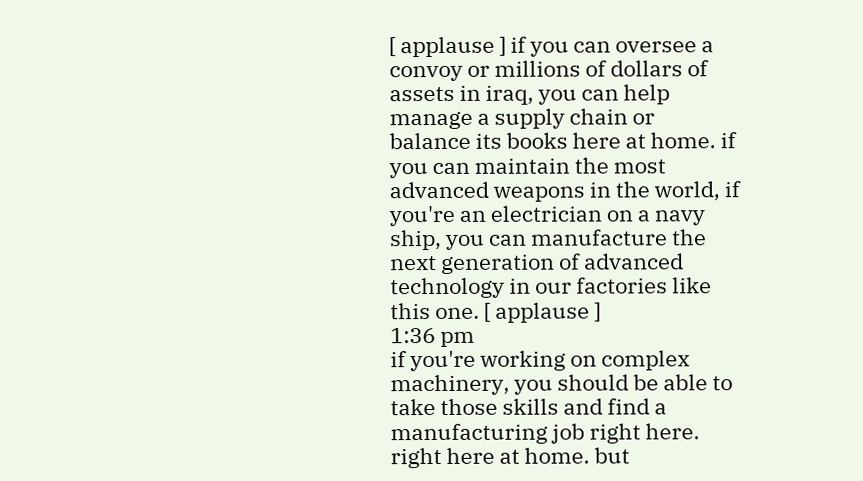[ applause ] if you can oversee a convoy or millions of dollars of assets in iraq, you can help manage a supply chain or balance its books here at home. if you can maintain the most advanced weapons in the world, if you're an electrician on a navy ship, you can manufacture the next generation of advanced technology in our factories like this one. [ applause ]
1:36 pm
if you're working on complex machinery, you should be able to take those skills and find a manufacturing job right here. right here at home. but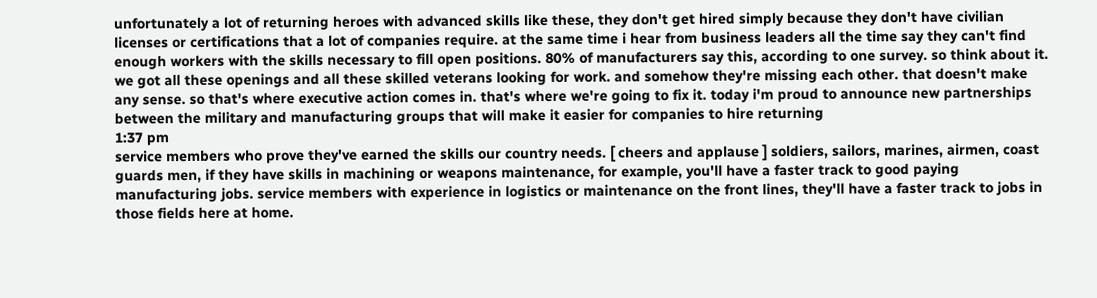unfortunately a lot of returning heroes with advanced skills like these, they don't get hired simply because they don't have civilian licenses or certifications that a lot of companies require. at the same time i hear from business leaders all the time say they can't find enough workers with the skills necessary to fill open positions. 80% of manufacturers say this, according to one survey. so think about it. we got all these openings and all these skilled veterans looking for work. and somehow they're missing each other. that doesn't make any sense. so that's where executive action comes in. that's where we're going to fix it. today i'm proud to announce new partnerships between the military and manufacturing groups that will make it easier for companies to hire returning
1:37 pm
service members who prove they've earned the skills our country needs. [ cheers and applause ] soldiers, sailors, marines, airmen, coast guards men, if they have skills in machining or weapons maintenance, for example, you'll have a faster track to good paying manufacturing jobs. service members with experience in logistics or maintenance on the front lines, they'll have a faster track to jobs in those fields here at home.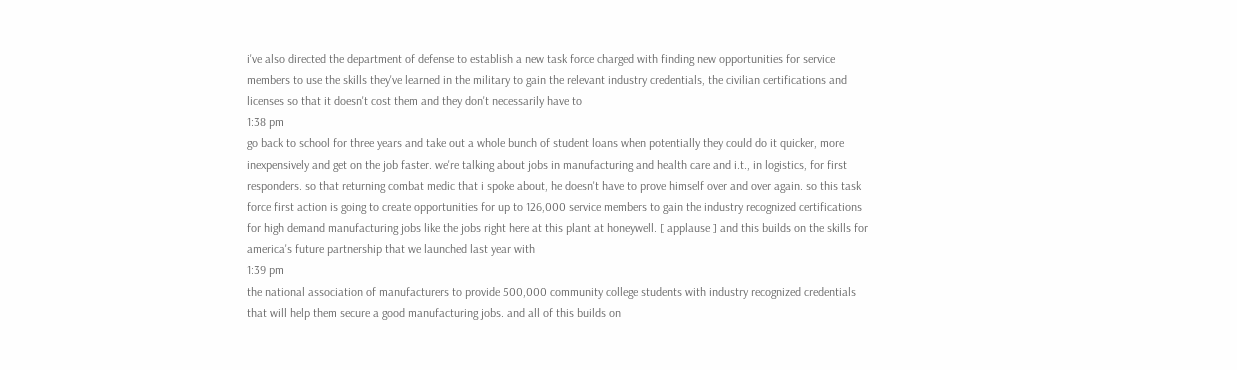i've also directed the department of defense to establish a new task force charged with finding new opportunities for service members to use the skills they've learned in the military to gain the relevant industry credentials, the civilian certifications and licenses so that it doesn't cost them and they don't necessarily have to
1:38 pm
go back to school for three years and take out a whole bunch of student loans when potentially they could do it quicker, more inexpensively and get on the job faster. we're talking about jobs in manufacturing and health care and i.t., in logistics, for first responders. so that returning combat medic that i spoke about, he doesn't have to prove himself over and over again. so this task force first action is going to create opportunities for up to 126,000 service members to gain the industry recognized certifications for high demand manufacturing jobs like the jobs right here at this plant at honeywell. [ applause ] and this builds on the skills for america's future partnership that we launched last year with
1:39 pm
the national association of manufacturers to provide 500,000 community college students with industry recognized credentials that will help them secure a good manufacturing jobs. and all of this builds on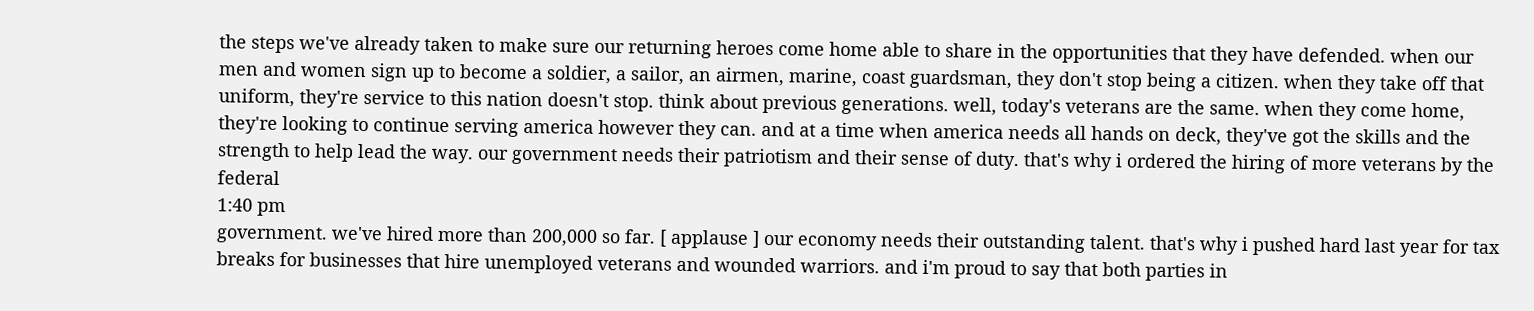the steps we've already taken to make sure our returning heroes come home able to share in the opportunities that they have defended. when our men and women sign up to become a soldier, a sailor, an airmen, marine, coast guardsman, they don't stop being a citizen. when they take off that uniform, they're service to this nation doesn't stop. think about previous generations. well, today's veterans are the same. when they come home, they're looking to continue serving america however they can. and at a time when america needs all hands on deck, they've got the skills and the strength to help lead the way. our government needs their patriotism and their sense of duty. that's why i ordered the hiring of more veterans by the federal
1:40 pm
government. we've hired more than 200,000 so far. [ applause ] our economy needs their outstanding talent. that's why i pushed hard last year for tax breaks for businesses that hire unemployed veterans and wounded warriors. and i'm proud to say that both parties in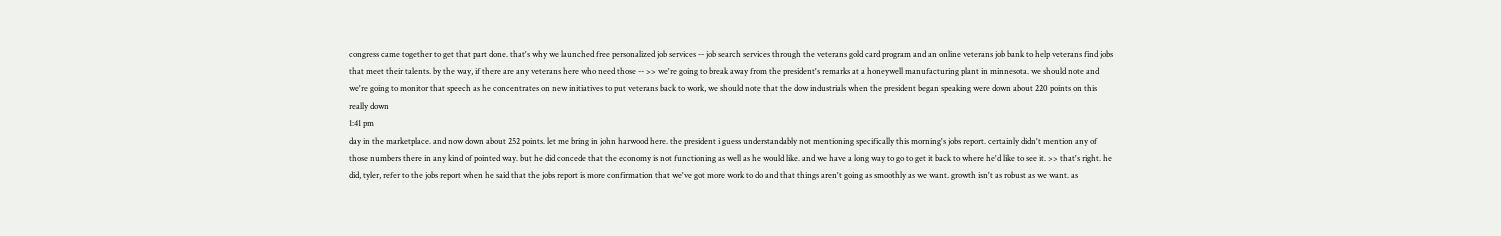congress came together to get that part done. that's why we launched free personalized job services -- job search services through the veterans gold card program and an online veterans job bank to help veterans find jobs that meet their talents. by the way, if there are any veterans here who need those -- >> we're going to break away from the president's remarks at a honeywell manufacturing plant in minnesota. we should note and we're going to monitor that speech as he concentrates on new initiatives to put veterans back to work, we should note that the dow industrials when the president began speaking were down about 220 points on this really down
1:41 pm
day in the marketplace. and now down about 252 points. let me bring in john harwood here. the president i guess understandably not mentioning specifically this morning's jobs report. certainly didn't mention any of those numbers there in any kind of pointed way. but he did concede that the economy is not functioning as well as he would like. and we have a long way to go to get it back to where he'd like to see it. >> that's right. he did, tyler, refer to the jobs report when he said that the jobs report is more confirmation that we've got more work to do and that things aren't going as smoothly as we want. growth isn't as robust as we want. as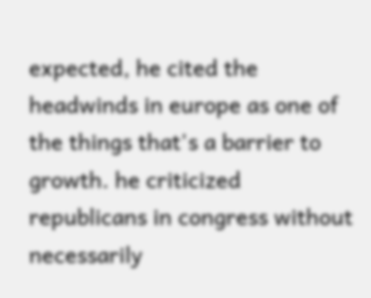expected, he cited the headwinds in europe as one of the things that's a barrier to growth. he criticized republicans in congress without necessarily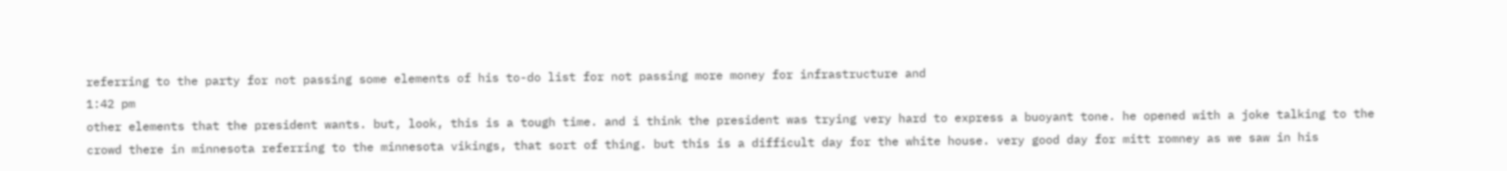referring to the party for not passing some elements of his to-do list for not passing more money for infrastructure and
1:42 pm
other elements that the president wants. but, look, this is a tough time. and i think the president was trying very hard to express a buoyant tone. he opened with a joke talking to the crowd there in minnesota referring to the minnesota vikings, that sort of thing. but this is a difficult day for the white house. very good day for mitt romney as we saw in his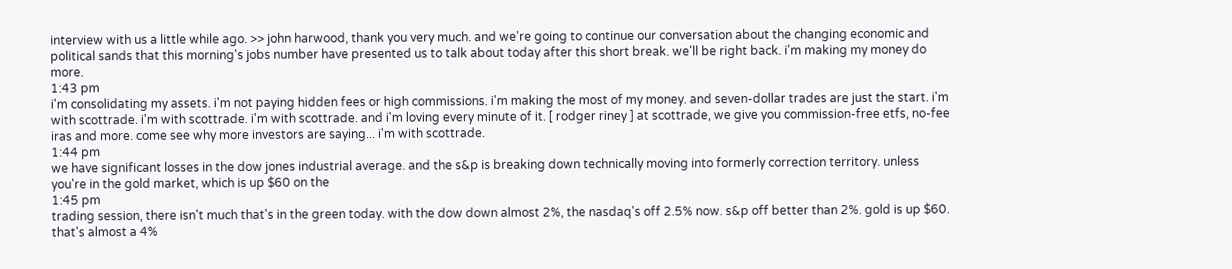interview with us a little while ago. >> john harwood, thank you very much. and we're going to continue our conversation about the changing economic and political sands that this morning's jobs number have presented us to talk about today after this short break. we'll be right back. i'm making my money do more.
1:43 pm
i'm consolidating my assets. i'm not paying hidden fees or high commissions. i'm making the most of my money. and seven-dollar trades are just the start. i'm with scottrade. i'm with scottrade. i'm with scottrade. and i'm loving every minute of it. [ rodger riney ] at scottrade, we give you commission-free etfs, no-fee iras and more. come see why more investors are saying... i'm with scottrade.
1:44 pm
we have significant losses in the dow jones industrial average. and the s&p is breaking down technically moving into formerly correction territory. unless you're in the gold market, which is up $60 on the
1:45 pm
trading session, there isn't much that's in the green today. with the dow down almost 2%, the nasdaq's off 2.5% now. s&p off better than 2%. gold is up $60. that's almost a 4%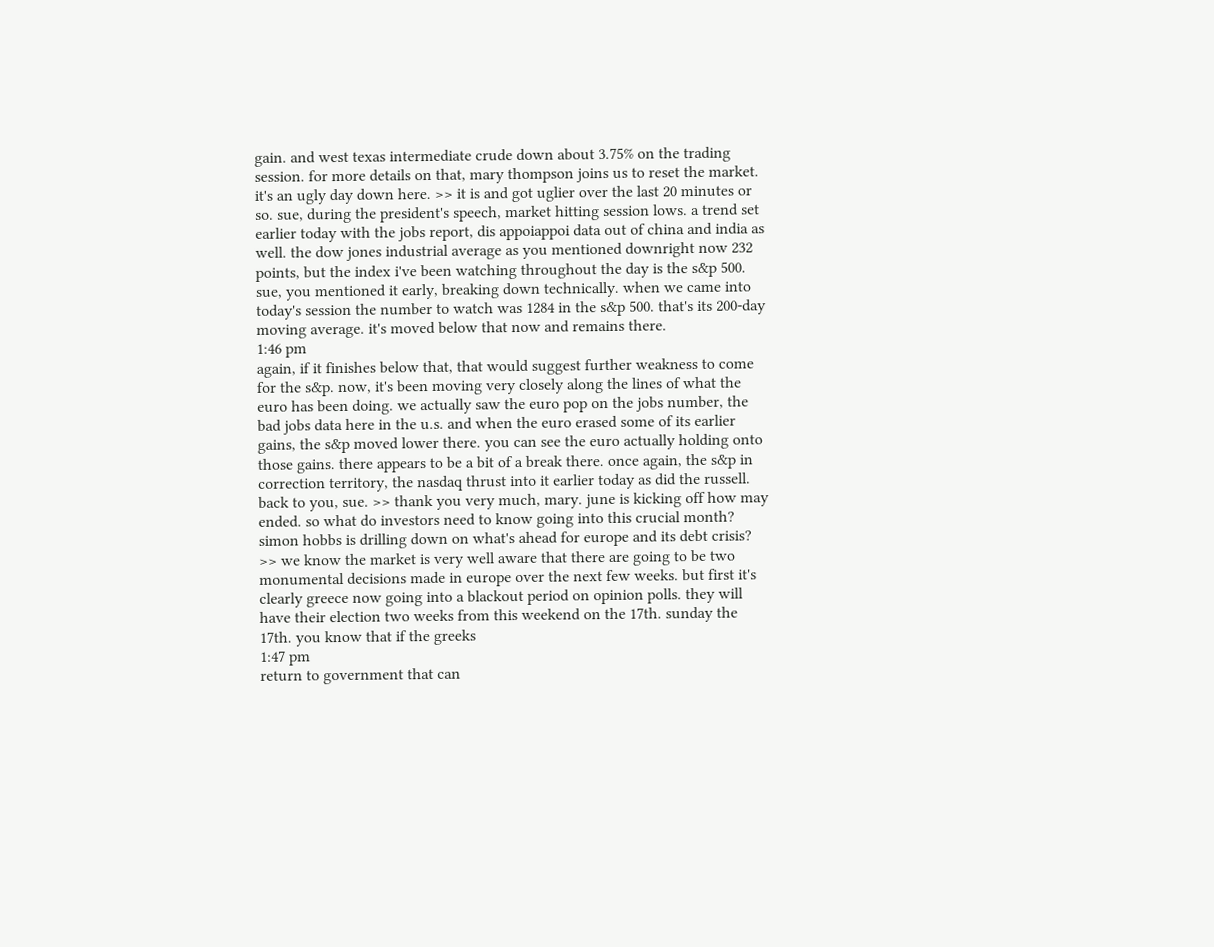gain. and west texas intermediate crude down about 3.75% on the trading session. for more details on that, mary thompson joins us to reset the market. it's an ugly day down here. >> it is and got uglier over the last 20 minutes or so. sue, during the president's speech, market hitting session lows. a trend set earlier today with the jobs report, dis appoiappoi data out of china and india as well. the dow jones industrial average as you mentioned downright now 232 points, but the index i've been watching throughout the day is the s&p 500. sue, you mentioned it early, breaking down technically. when we came into today's session the number to watch was 1284 in the s&p 500. that's its 200-day moving average. it's moved below that now and remains there.
1:46 pm
again, if it finishes below that, that would suggest further weakness to come for the s&p. now, it's been moving very closely along the lines of what the euro has been doing. we actually saw the euro pop on the jobs number, the bad jobs data here in the u.s. and when the euro erased some of its earlier gains, the s&p moved lower there. you can see the euro actually holding onto those gains. there appears to be a bit of a break there. once again, the s&p in correction territory, the nasdaq thrust into it earlier today as did the russell. back to you, sue. >> thank you very much, mary. june is kicking off how may ended. so what do investors need to know going into this crucial month? simon hobbs is drilling down on what's ahead for europe and its debt crisis? >> we know the market is very well aware that there are going to be two monumental decisions made in europe over the next few weeks. but first it's clearly greece now going into a blackout period on opinion polls. they will have their election two weeks from this weekend on the 17th. sunday the 17th. you know that if the greeks
1:47 pm
return to government that can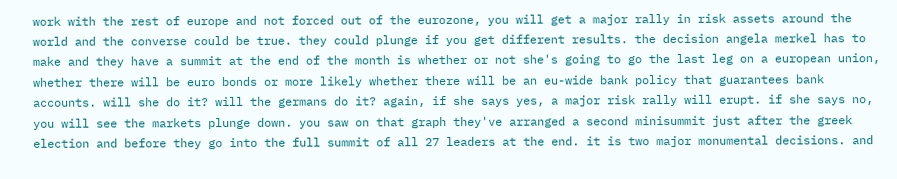work with the rest of europe and not forced out of the eurozone, you will get a major rally in risk assets around the world and the converse could be true. they could plunge if you get different results. the decision angela merkel has to make and they have a summit at the end of the month is whether or not she's going to go the last leg on a european union, whether there will be euro bonds or more likely whether there will be an eu-wide bank policy that guarantees bank accounts. will she do it? will the germans do it? again, if she says yes, a major risk rally will erupt. if she says no, you will see the markets plunge down. you saw on that graph they've arranged a second minisummit just after the greek election and before they go into the full summit of all 27 leaders at the end. it is two major monumental decisions. and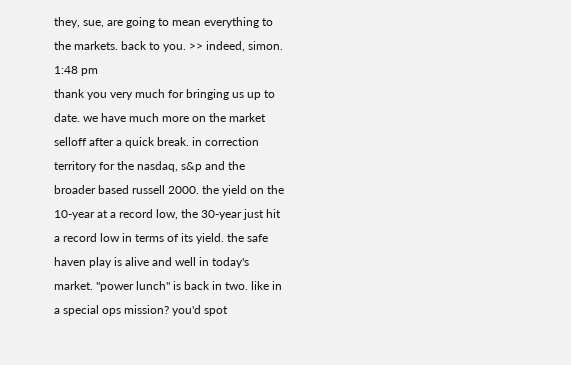they, sue, are going to mean everything to the markets. back to you. >> indeed, simon.
1:48 pm
thank you very much for bringing us up to date. we have much more on the market selloff after a quick break. in correction territory for the nasdaq, s&p and the broader based russell 2000. the yield on the 10-year at a record low, the 30-year just hit a record low in terms of its yield. the safe haven play is alive and well in today's market. "power lunch" is back in two. like in a special ops mission? you'd spot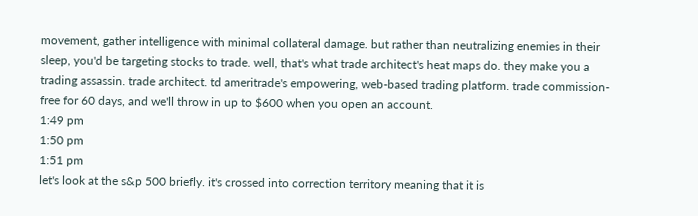movement, gather intelligence with minimal collateral damage. but rather than neutralizing enemies in their sleep, you'd be targeting stocks to trade. well, that's what trade architect's heat maps do. they make you a trading assassin. trade architect. td ameritrade's empowering, web-based trading platform. trade commission-free for 60 days, and we'll throw in up to $600 when you open an account.
1:49 pm
1:50 pm
1:51 pm
let's look at the s&p 500 briefly. it's crossed into correction territory meaning that it is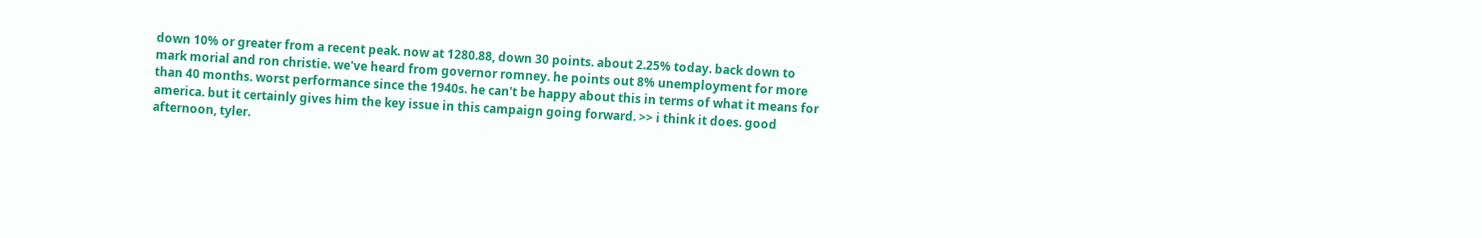down 10% or greater from a recent peak. now at 1280.88, down 30 points. about 2.25% today. back down to mark morial and ron christie. we've heard from governor romney. he points out 8% unemployment for more than 40 months. worst performance since the 1940s. he can't be happy about this in terms of what it means for america. but it certainly gives him the key issue in this campaign going forward. >> i think it does. good afternoon, tyler.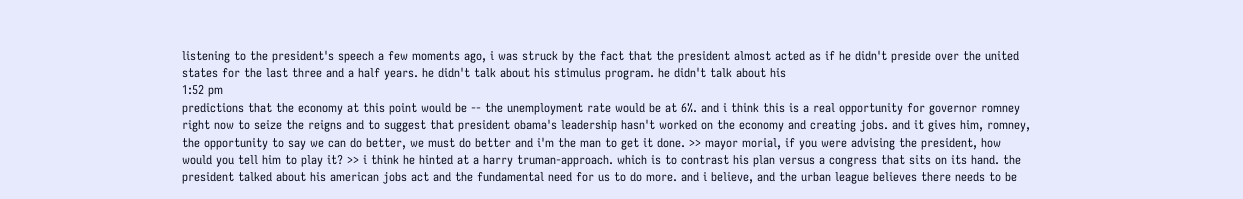listening to the president's speech a few moments ago, i was struck by the fact that the president almost acted as if he didn't preside over the united states for the last three and a half years. he didn't talk about his stimulus program. he didn't talk about his
1:52 pm
predictions that the economy at this point would be -- the unemployment rate would be at 6%. and i think this is a real opportunity for governor romney right now to seize the reigns and to suggest that president obama's leadership hasn't worked on the economy and creating jobs. and it gives him, romney, the opportunity to say we can do better, we must do better and i'm the man to get it done. >> mayor morial, if you were advising the president, how would you tell him to play it? >> i think he hinted at a harry truman-approach. which is to contrast his plan versus a congress that sits on its hand. the president talked about his american jobs act and the fundamental need for us to do more. and i believe, and the urban league believes there needs to be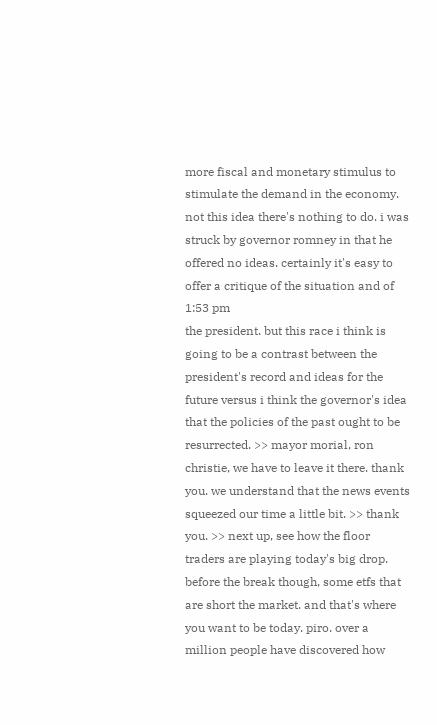more fiscal and monetary stimulus to stimulate the demand in the economy. not this idea there's nothing to do. i was struck by governor romney in that he offered no ideas. certainly it's easy to offer a critique of the situation and of
1:53 pm
the president. but this race i think is going to be a contrast between the president's record and ideas for the future versus i think the governor's idea that the policies of the past ought to be resurrected. >> mayor morial, ron christie, we have to leave it there. thank you. we understand that the news events squeezed our time a little bit. >> thank you. >> next up, see how the floor traders are playing today's big drop. before the break though, some etfs that are short the market. and that's where you want to be today. piro. over a million people have discovered how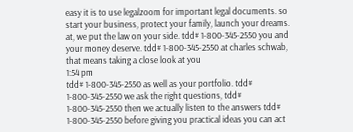easy it is to use legalzoom for important legal documents. so start your business, protect your family, launch your dreams. at, we put the law on your side. tdd# 1-800-345-2550 you and your money deserve. tdd# 1-800-345-2550 at charles schwab, that means taking a close look at you
1:54 pm
tdd# 1-800-345-2550 as well as your portfolio. tdd# 1-800-345-2550 we ask the right questions, tdd# 1-800-345-2550 then we actually listen to the answers tdd# 1-800-345-2550 before giving you practical ideas you can act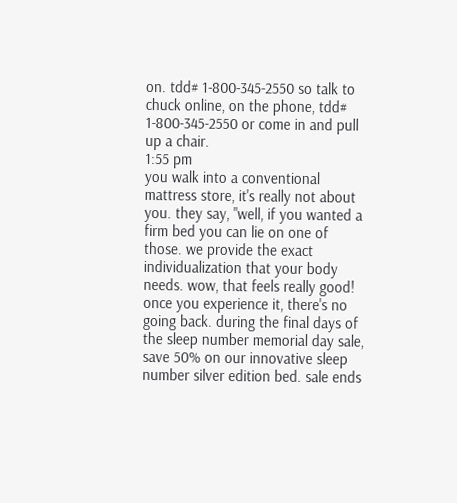on. tdd# 1-800-345-2550 so talk to chuck online, on the phone, tdd# 1-800-345-2550 or come in and pull up a chair.
1:55 pm
you walk into a conventional mattress store, it's really not about you. they say, "well, if you wanted a firm bed you can lie on one of those. we provide the exact individualization that your body needs. wow, that feels really good! once you experience it, there's no going back. during the final days of the sleep number memorial day sale, save 50% on our innovative sleep number silver edition bed. sale ends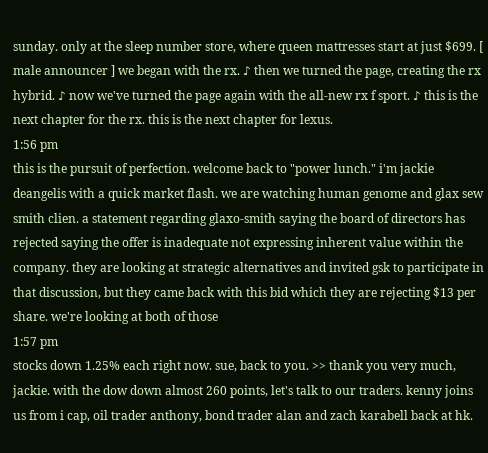sunday. only at the sleep number store, where queen mattresses start at just $699. [ male announcer ] we began with the rx. ♪ then we turned the page, creating the rx hybrid. ♪ now we've turned the page again with the all-new rx f sport. ♪ this is the next chapter for the rx. this is the next chapter for lexus.
1:56 pm
this is the pursuit of perfection. welcome back to "power lunch." i'm jackie deangelis with a quick market flash. we are watching human genome and glax sew smith clien. a statement regarding glaxo-smith saying the board of directors has rejected saying the offer is inadequate not expressing inherent value within the company. they are looking at strategic alternatives and invited gsk to participate in that discussion, but they came back with this bid which they are rejecting $13 per share. we're looking at both of those
1:57 pm
stocks down 1.25% each right now. sue, back to you. >> thank you very much, jackie. with the dow down almost 260 points, let's talk to our traders. kenny joins us from i cap, oil trader anthony, bond trader alan and zach karabell back at hk.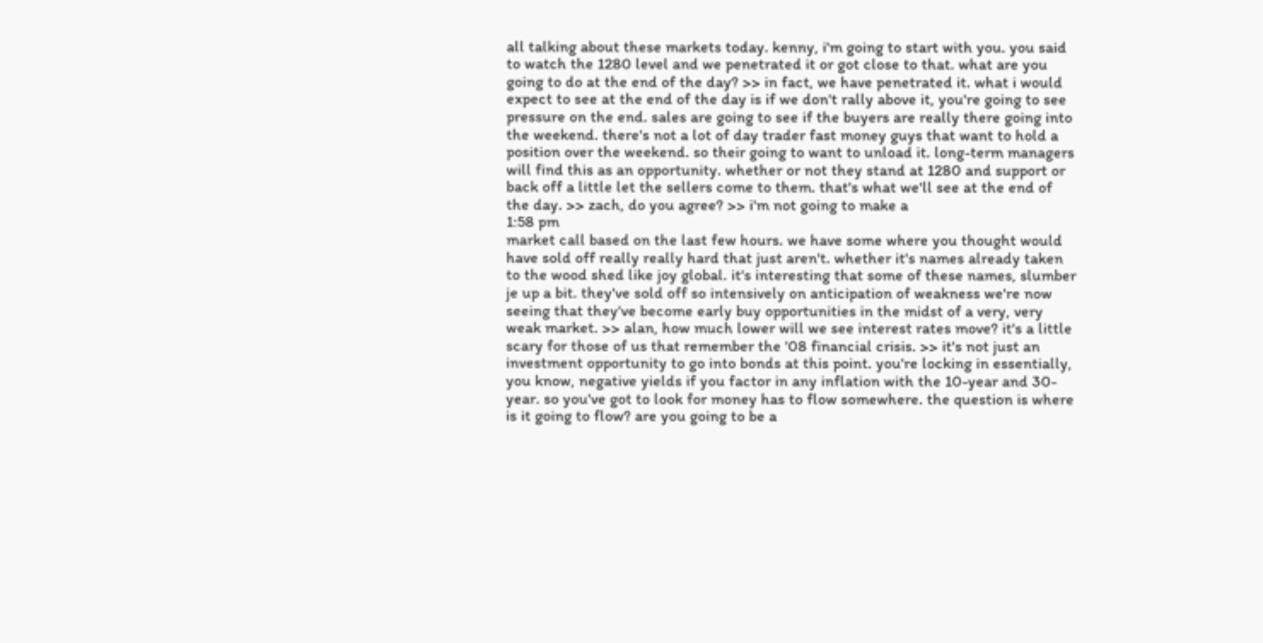all talking about these markets today. kenny, i'm going to start with you. you said to watch the 1280 level and we penetrated it or got close to that. what are you going to do at the end of the day? >> in fact, we have penetrated it. what i would expect to see at the end of the day is if we don't rally above it, you're going to see pressure on the end. sales are going to see if the buyers are really there going into the weekend. there's not a lot of day trader fast money guys that want to hold a position over the weekend. so their going to want to unload it. long-term managers will find this as an opportunity. whether or not they stand at 1280 and support or back off a little let the sellers come to them. that's what we'll see at the end of the day. >> zach, do you agree? >> i'm not going to make a
1:58 pm
market call based on the last few hours. we have some where you thought would have sold off really really hard that just aren't. whether it's names already taken to the wood shed like joy global. it's interesting that some of these names, slumber je up a bit. they've sold off so intensively on anticipation of weakness we're now seeing that they've become early buy opportunities in the midst of a very, very weak market. >> alan, how much lower will we see interest rates move? it's a little scary for those of us that remember the '08 financial crisis. >> it's not just an investment opportunity to go into bonds at this point. you're locking in essentially, you know, negative yields if you factor in any inflation with the 10-year and 30-year. so you've got to look for money has to flow somewhere. the question is where is it going to flow? are you going to be a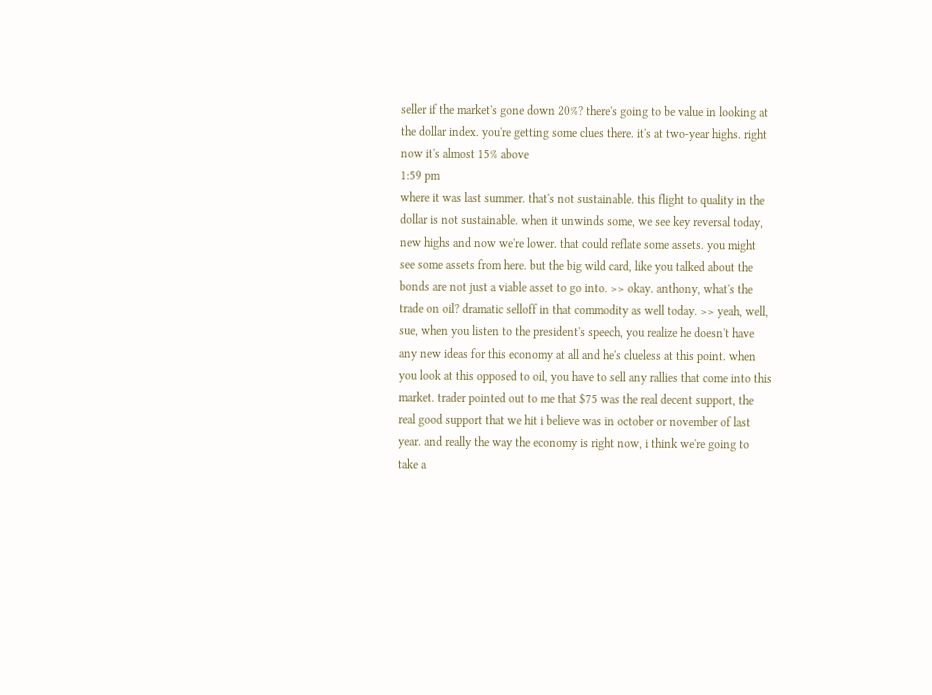seller if the market's gone down 20%? there's going to be value in looking at the dollar index. you're getting some clues there. it's at two-year highs. right now it's almost 15% above
1:59 pm
where it was last summer. that's not sustainable. this flight to quality in the dollar is not sustainable. when it unwinds some, we see key reversal today, new highs and now we're lower. that could reflate some assets. you might see some assets from here. but the big wild card, like you talked about the bonds are not just a viable asset to go into. >> okay. anthony, what's the trade on oil? dramatic selloff in that commodity as well today. >> yeah, well, sue, when you listen to the president's speech, you realize he doesn't have any new ideas for this economy at all and he's clueless at this point. when you look at this opposed to oil, you have to sell any rallies that come into this market. trader pointed out to me that $75 was the real decent support, the real good support that we hit i believe was in october or november of last year. and really the way the economy is right now, i think we're going to take a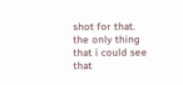shot for that. the only thing that i could see that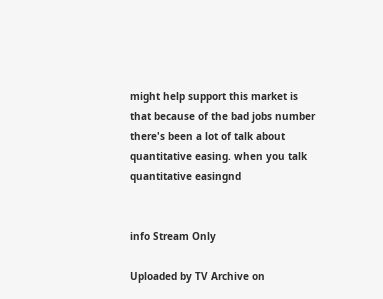might help support this market is that because of the bad jobs number there's been a lot of talk about quantitative easing. when you talk quantitative easingnd


info Stream Only

Uploaded by TV Archive on